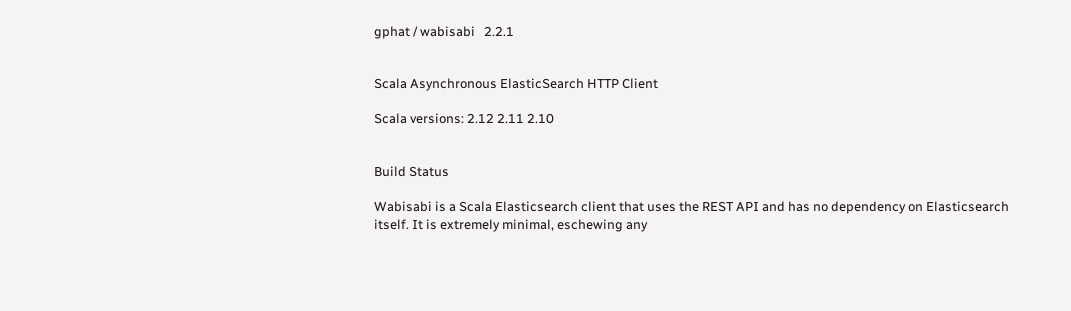gphat / wabisabi   2.2.1


Scala Asynchronous ElasticSearch HTTP Client

Scala versions: 2.12 2.11 2.10


Build Status

Wabisabi is a Scala Elasticsearch client that uses the REST API and has no dependency on Elasticsearch itself. It is extremely minimal, eschewing any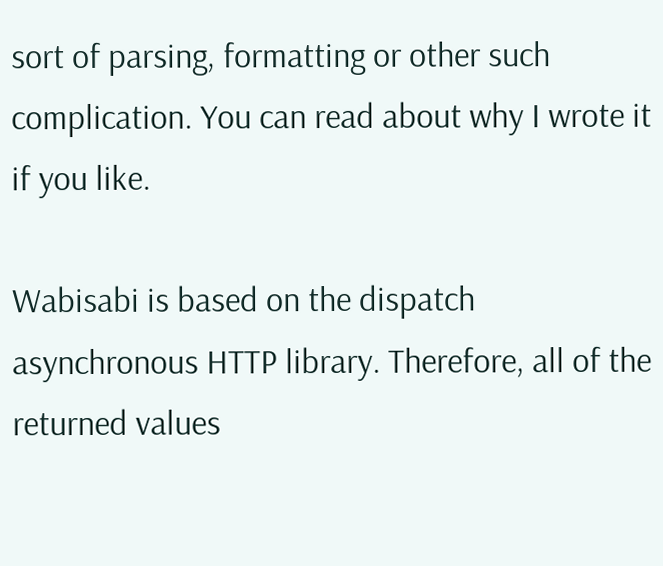sort of parsing, formatting or other such complication. You can read about why I wrote it if you like.

Wabisabi is based on the dispatch asynchronous HTTP library. Therefore, all of the returned values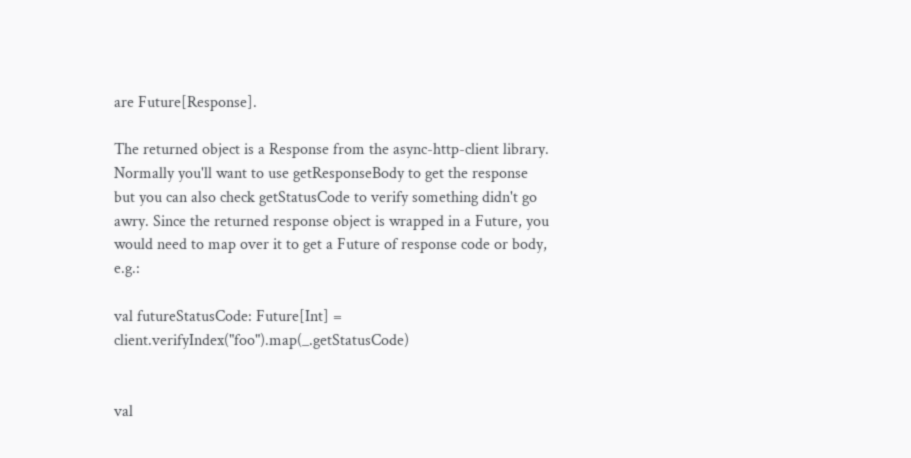are Future[Response].

The returned object is a Response from the async-http-client library. Normally you'll want to use getResponseBody to get the response but you can also check getStatusCode to verify something didn't go awry. Since the returned response object is wrapped in a Future, you would need to map over it to get a Future of response code or body, e.g.:

val futureStatusCode: Future[Int] = client.verifyIndex("foo").map(_.getStatusCode)


val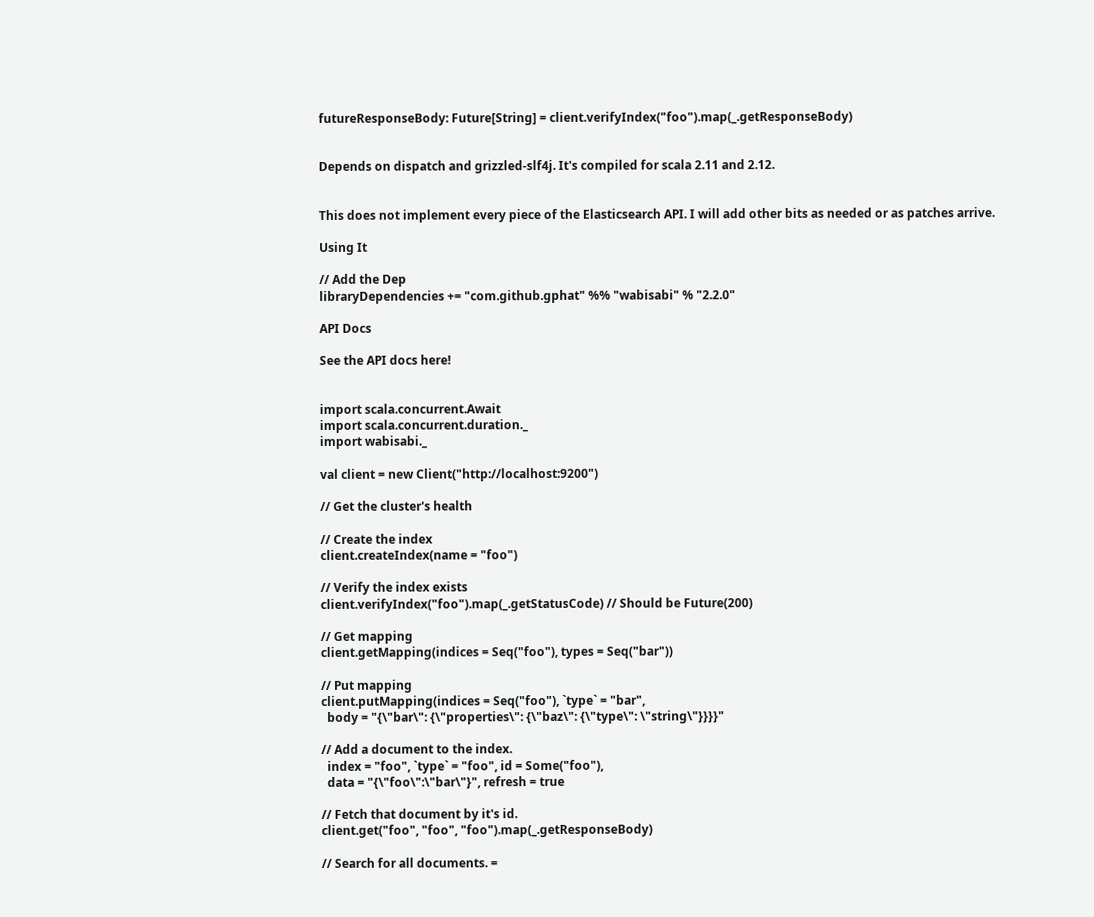futureResponseBody: Future[String] = client.verifyIndex("foo").map(_.getResponseBody)


Depends on dispatch and grizzled-slf4j. It's compiled for scala 2.11 and 2.12.


This does not implement every piece of the Elasticsearch API. I will add other bits as needed or as patches arrive.

Using It

// Add the Dep
libraryDependencies += "com.github.gphat" %% "wabisabi" % "2.2.0"

API Docs

See the API docs here!


import scala.concurrent.Await
import scala.concurrent.duration._
import wabisabi._

val client = new Client("http://localhost:9200")

// Get the cluster's health

// Create the index
client.createIndex(name = "foo")

// Verify the index exists
client.verifyIndex("foo").map(_.getStatusCode) // Should be Future(200)

// Get mapping
client.getMapping(indices = Seq("foo"), types = Seq("bar"))

// Put mapping
client.putMapping(indices = Seq("foo"), `type` = "bar",
  body = "{\"bar\": {\"properties\": {\"baz\": {\"type\": \"string\"}}}}"

// Add a document to the index.
  index = "foo", `type` = "foo", id = Some("foo"),
  data = "{\"foo\":\"bar\"}", refresh = true

// Fetch that document by it's id.
client.get("foo", "foo", "foo").map(_.getResponseBody)

// Search for all documents. =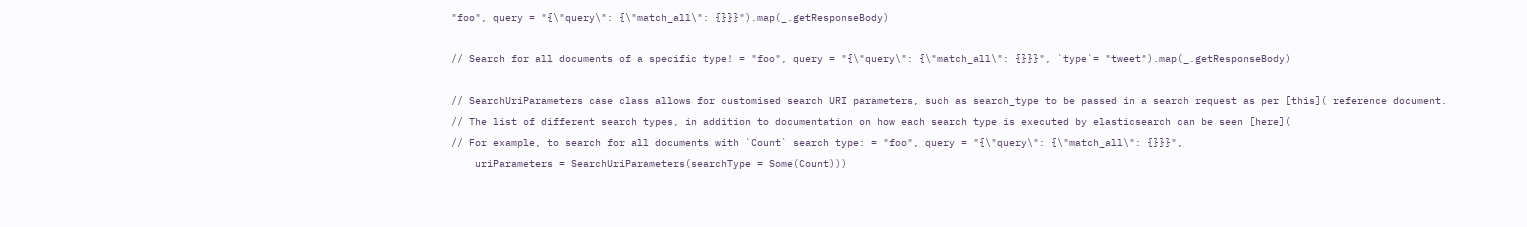"foo", query = "{\"query\": {\"match_all\": {}}}").map(_.getResponseBody)

// Search for all documents of a specific type! = "foo", query = "{\"query\": {\"match_all\": {}}}", `type`= "tweet").map(_.getResponseBody)

// SearchUriParameters case class allows for customised search URI parameters, such as search_type to be passed in a search request as per [this]( reference document.
// The list of different search types, in addition to documentation on how each search type is executed by elasticsearch can be seen [here](
// For example, to search for all documents with `Count` search type: = "foo", query = "{\"query\": {\"match_all\": {}}}",
    uriParameters = SearchUriParameters(searchType = Some(Count)))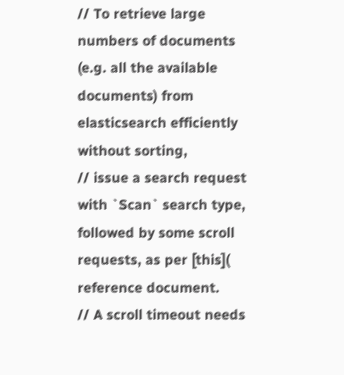// To retrieve large numbers of documents (e.g. all the available documents) from elasticsearch efficiently without sorting,
// issue a search request with `Scan` search type, followed by some scroll requests, as per [this]( reference document.
// A scroll timeout needs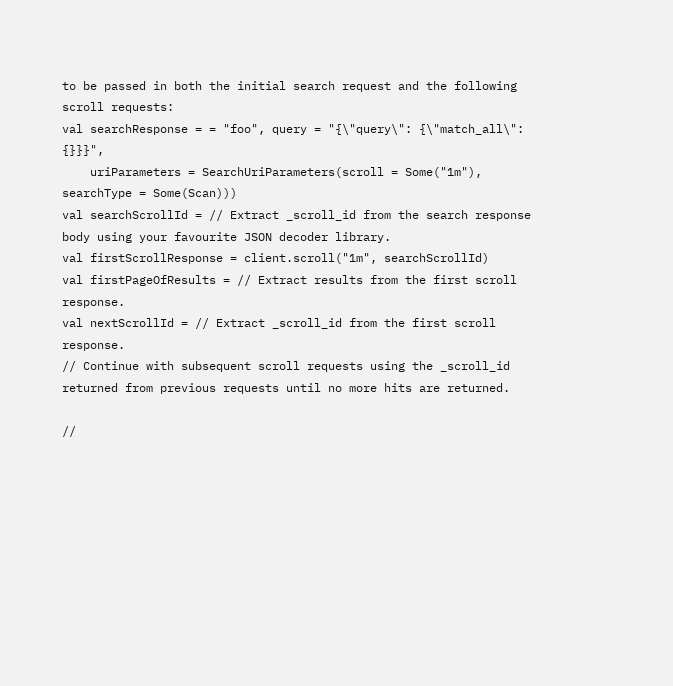to be passed in both the initial search request and the following scroll requests:
val searchResponse = = "foo", query = "{\"query\": {\"match_all\": {}}}",
    uriParameters = SearchUriParameters(scroll = Some("1m"), searchType = Some(Scan)))
val searchScrollId = // Extract _scroll_id from the search response body using your favourite JSON decoder library.
val firstScrollResponse = client.scroll("1m", searchScrollId)
val firstPageOfResults = // Extract results from the first scroll response.
val nextScrollId = // Extract _scroll_id from the first scroll response.
// Continue with subsequent scroll requests using the _scroll_id returned from previous requests until no more hits are returned.

//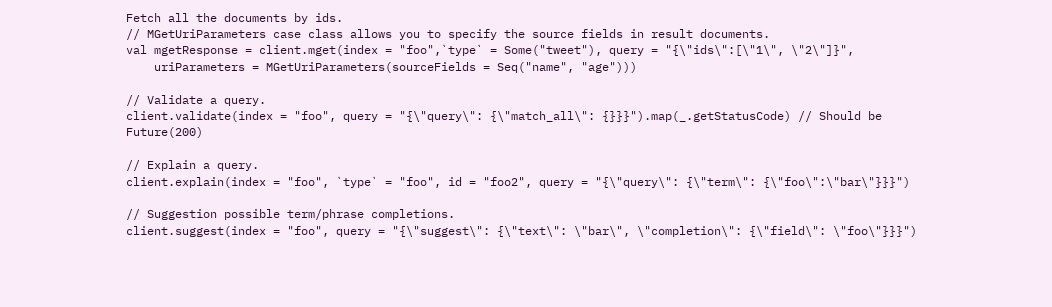Fetch all the documents by ids.
// MGetUriParameters case class allows you to specify the source fields in result documents.
val mgetResponse = client.mget(index = "foo",`type` = Some("tweet"), query = "{\"ids\":[\"1\", \"2\"]}",
    uriParameters = MGetUriParameters(sourceFields = Seq("name", "age")))

// Validate a query.
client.validate(index = "foo", query = "{\"query\": {\"match_all\": {}}}").map(_.getStatusCode) // Should be Future(200)

// Explain a query.
client.explain(index = "foo", `type` = "foo", id = "foo2", query = "{\"query\": {\"term\": {\"foo\":\"bar\"}}}")

// Suggestion possible term/phrase completions.
client.suggest(index = "foo", query = "{\"suggest\": {\"text\": \"bar\", \"completion\": {\"field\": \"foo\"}}}")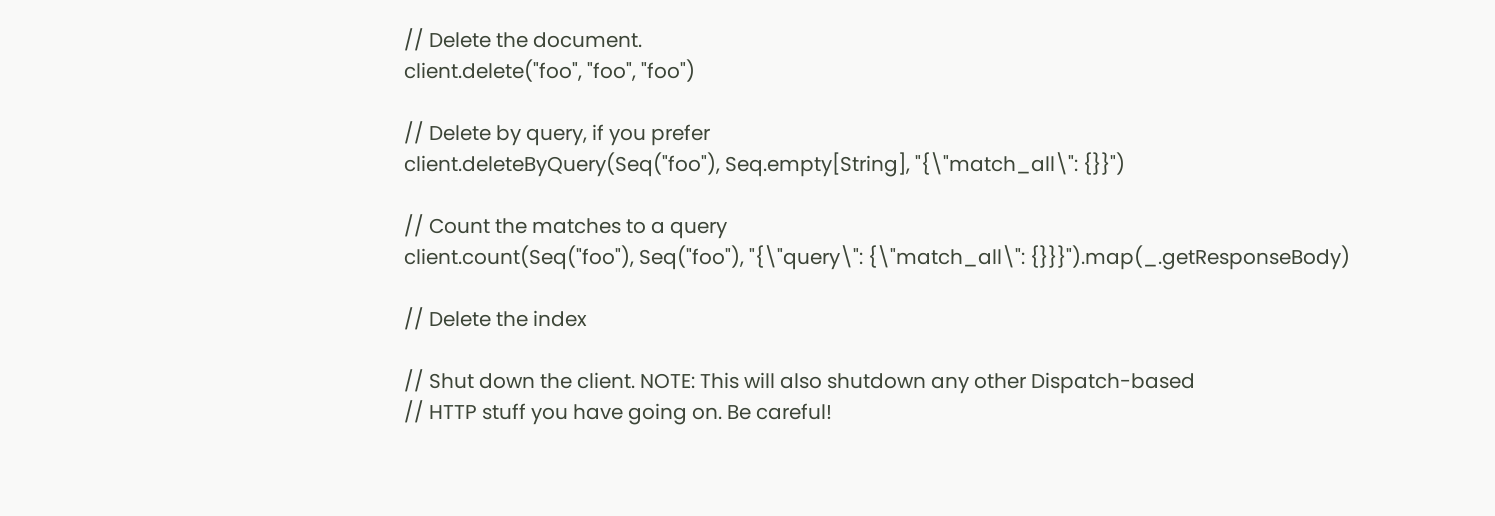// Delete the document.
client.delete("foo", "foo", "foo")

// Delete by query, if you prefer
client.deleteByQuery(Seq("foo"), Seq.empty[String], "{\"match_all\": {}}")

// Count the matches to a query
client.count(Seq("foo"), Seq("foo"), "{\"query\": {\"match_all\": {}}}").map(_.getResponseBody)

// Delete the index

// Shut down the client. NOTE: This will also shutdown any other Dispatch-based
// HTTP stuff you have going on. Be careful!